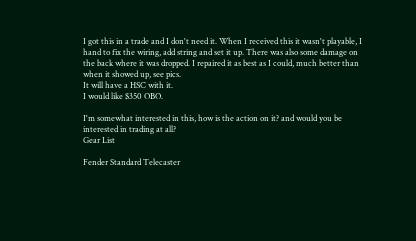I got this in a trade and I don't need it. When I received this it wasn't playable, I hand to fix the wiring, add string and set it up. There was also some damage on the back where it was dropped. I repaired it as best as I could, much better than when it showed up, see pics.
It will have a HSC with it.
I would like $350 OBO.

I'm somewhat interested in this, how is the action on it? and would you be interested in trading at all?
Gear List

Fender Standard Telecaster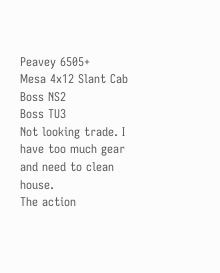Peavey 6505+
Mesa 4x12 Slant Cab
Boss NS2
Boss TU3
Not looking trade. I have too much gear and need to clean house.
The action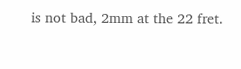is not bad, 2mm at the 22 fret.